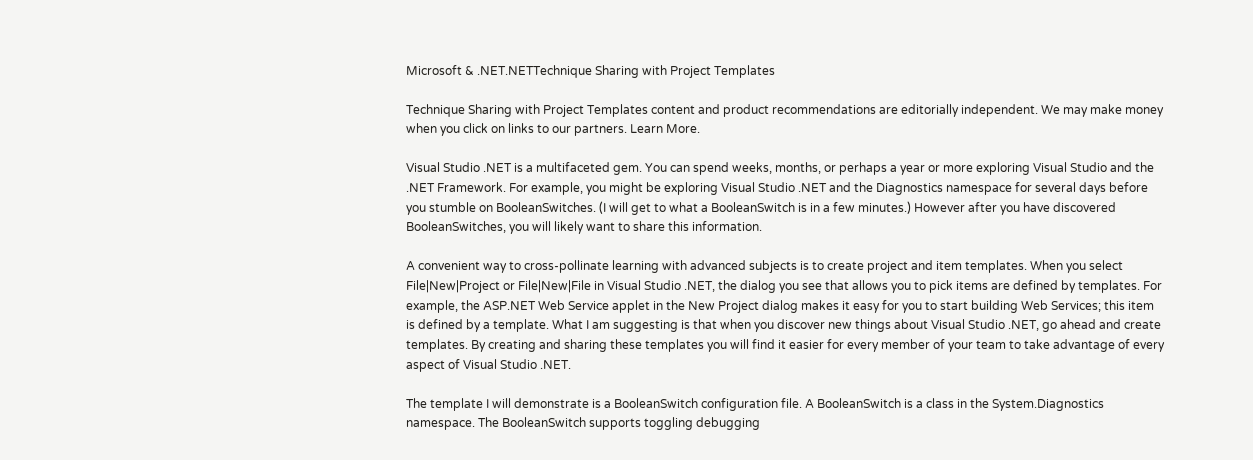Microsoft & .NET.NETTechnique Sharing with Project Templates

Technique Sharing with Project Templates content and product recommendations are editorially independent. We may make money when you click on links to our partners. Learn More.

Visual Studio .NET is a multifaceted gem. You can spend weeks, months, or perhaps a year or more exploring Visual Studio and the .NET Framework. For example, you might be exploring Visual Studio .NET and the Diagnostics namespace for several days before you stumble on BooleanSwitches. (I will get to what a BooleanSwitch is in a few minutes.) However after you have discovered BooleanSwitches, you will likely want to share this information.

A convenient way to cross-pollinate learning with advanced subjects is to create project and item templates. When you select File|New|Project or File|New|File in Visual Studio .NET, the dialog you see that allows you to pick items are defined by templates. For example, the ASP.NET Web Service applet in the New Project dialog makes it easy for you to start building Web Services; this item is defined by a template. What I am suggesting is that when you discover new things about Visual Studio .NET, go ahead and create templates. By creating and sharing these templates you will find it easier for every member of your team to take advantage of every aspect of Visual Studio .NET.

The template I will demonstrate is a BooleanSwitch configuration file. A BooleanSwitch is a class in the System.Diagnostics namespace. The BooleanSwitch supports toggling debugging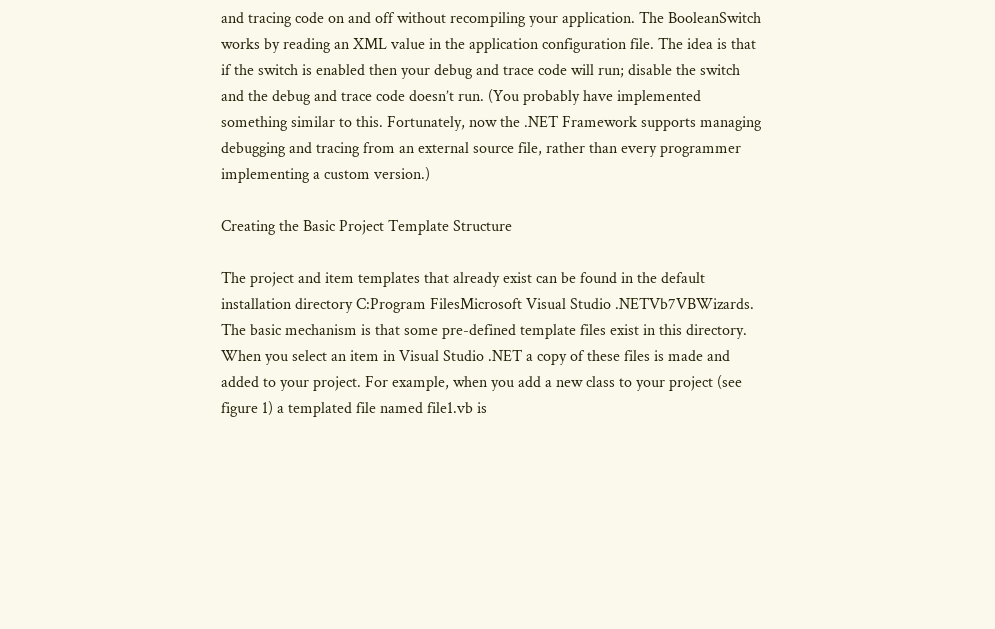and tracing code on and off without recompiling your application. The BooleanSwitch works by reading an XML value in the application configuration file. The idea is that if the switch is enabled then your debug and trace code will run; disable the switch and the debug and trace code doesn’t run. (You probably have implemented something similar to this. Fortunately, now the .NET Framework supports managing debugging and tracing from an external source file, rather than every programmer implementing a custom version.)

Creating the Basic Project Template Structure

The project and item templates that already exist can be found in the default installation directory C:Program FilesMicrosoft Visual Studio .NETVb7VBWizards. The basic mechanism is that some pre-defined template files exist in this directory. When you select an item in Visual Studio .NET a copy of these files is made and added to your project. For example, when you add a new class to your project (see figure 1) a templated file named file1.vb is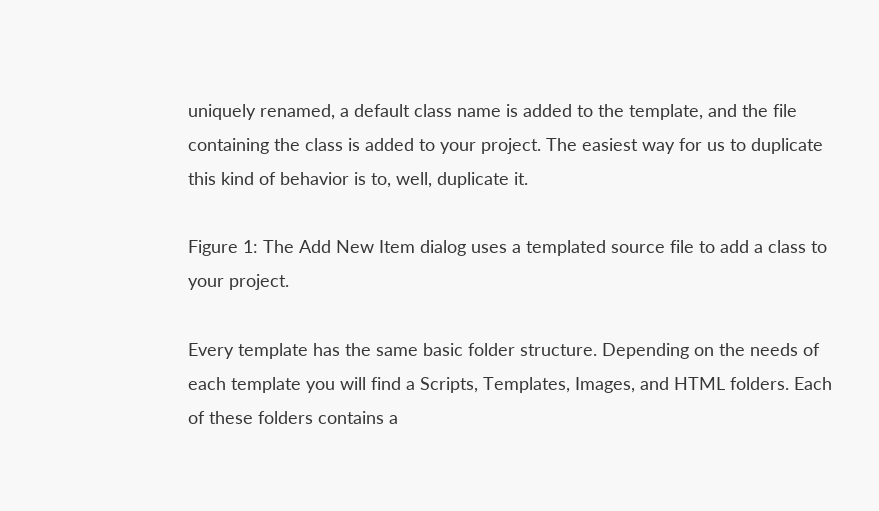uniquely renamed, a default class name is added to the template, and the file containing the class is added to your project. The easiest way for us to duplicate this kind of behavior is to, well, duplicate it.

Figure 1: The Add New Item dialog uses a templated source file to add a class to your project.

Every template has the same basic folder structure. Depending on the needs of each template you will find a Scripts, Templates, Images, and HTML folders. Each of these folders contains a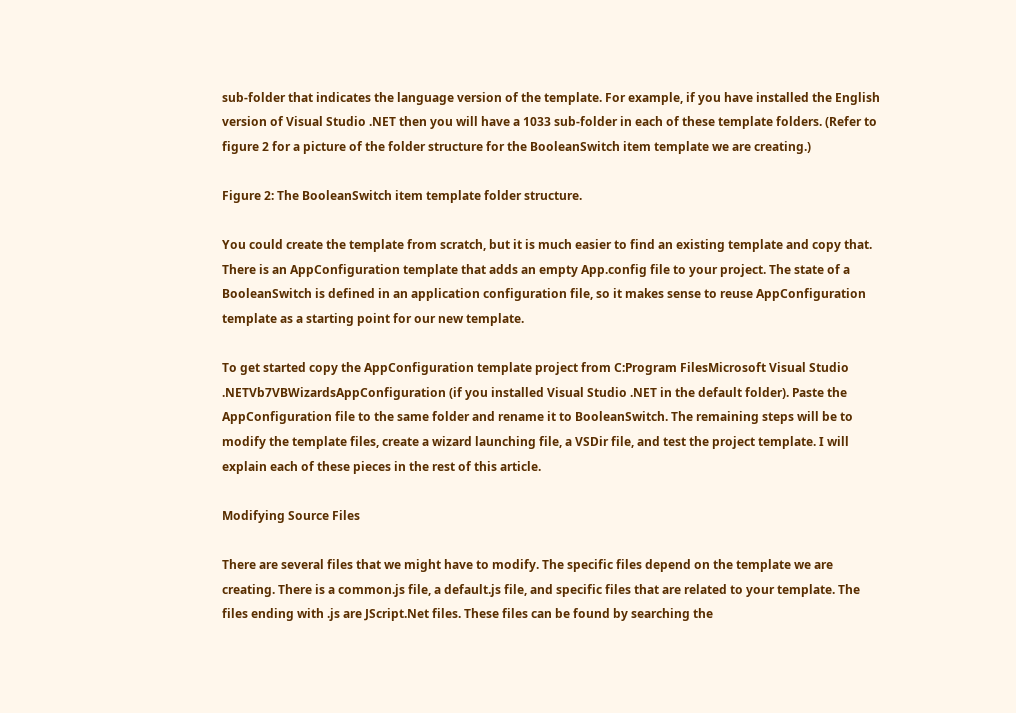sub-folder that indicates the language version of the template. For example, if you have installed the English version of Visual Studio .NET then you will have a 1033 sub-folder in each of these template folders. (Refer to figure 2 for a picture of the folder structure for the BooleanSwitch item template we are creating.)

Figure 2: The BooleanSwitch item template folder structure.

You could create the template from scratch, but it is much easier to find an existing template and copy that. There is an AppConfiguration template that adds an empty App.config file to your project. The state of a BooleanSwitch is defined in an application configuration file, so it makes sense to reuse AppConfiguration template as a starting point for our new template.

To get started copy the AppConfiguration template project from C:Program FilesMicrosoft Visual Studio .NETVb7VBWizardsAppConfiguration (if you installed Visual Studio .NET in the default folder). Paste the AppConfiguration file to the same folder and rename it to BooleanSwitch. The remaining steps will be to modify the template files, create a wizard launching file, a VSDir file, and test the project template. I will explain each of these pieces in the rest of this article.

Modifying Source Files

There are several files that we might have to modify. The specific files depend on the template we are creating. There is a common.js file, a default.js file, and specific files that are related to your template. The files ending with .js are JScript.Net files. These files can be found by searching the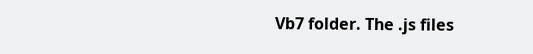Vb7 folder. The .js files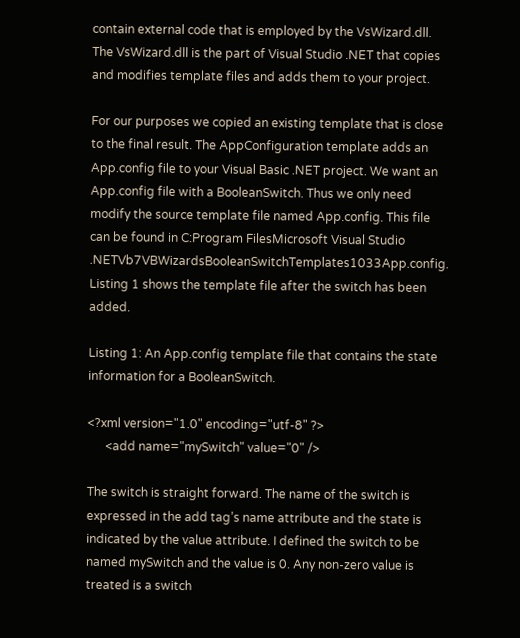contain external code that is employed by the VsWizard.dll. The VsWizard.dll is the part of Visual Studio .NET that copies and modifies template files and adds them to your project.

For our purposes we copied an existing template that is close to the final result. The AppConfiguration template adds an App.config file to your Visual Basic .NET project. We want an App.config file with a BooleanSwitch. Thus we only need modify the source template file named App.config. This file can be found in C:Program FilesMicrosoft Visual Studio .NETVb7VBWizardsBooleanSwitchTemplates1033App.config. Listing 1 shows the template file after the switch has been added.

Listing 1: An App.config template file that contains the state information for a BooleanSwitch.

<?xml version="1.0" encoding="utf-8" ?>
      <add name="mySwitch" value="0" />

The switch is straight forward. The name of the switch is expressed in the add tag’s name attribute and the state is indicated by the value attribute. I defined the switch to be named mySwitch and the value is 0. Any non-zero value is treated is a switch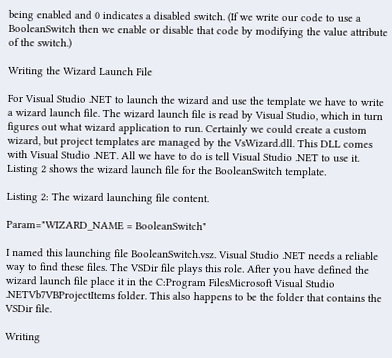being enabled and 0 indicates a disabled switch. (If we write our code to use a BooleanSwitch then we enable or disable that code by modifying the value attribute of the switch.)

Writing the Wizard Launch File

For Visual Studio .NET to launch the wizard and use the template we have to write a wizard launch file. The wizard launch file is read by Visual Studio, which in turn figures out what wizard application to run. Certainly we could create a custom wizard, but project templates are managed by the VsWizard.dll. This DLL comes with Visual Studio .NET. All we have to do is tell Visual Studio .NET to use it. Listing 2 shows the wizard launch file for the BooleanSwitch template.

Listing 2: The wizard launching file content.

Param="WIZARD_NAME = BooleanSwitch"

I named this launching file BooleanSwitch.vsz. Visual Studio .NET needs a reliable way to find these files. The VSDir file plays this role. After you have defined the wizard launch file place it in the C:Program FilesMicrosoft Visual Studio .NETVb7VBProjectItems folder. This also happens to be the folder that contains the VSDir file.

Writing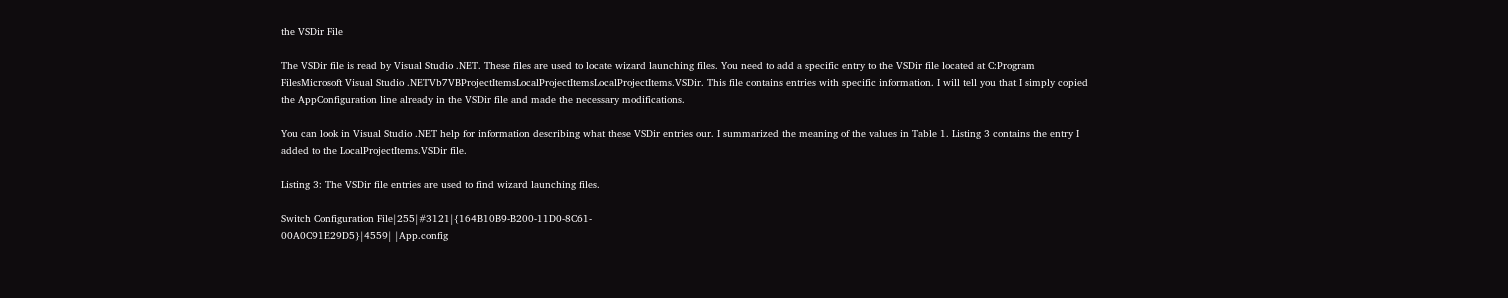the VSDir File

The VSDir file is read by Visual Studio .NET. These files are used to locate wizard launching files. You need to add a specific entry to the VSDir file located at C:Program FilesMicrosoft Visual Studio .NETVb7VBProjectItemsLocalProjectItemsLocalProjectItems.VSDir. This file contains entries with specific information. I will tell you that I simply copied the AppConfiguration line already in the VSDir file and made the necessary modifications.

You can look in Visual Studio .NET help for information describing what these VSDir entries our. I summarized the meaning of the values in Table 1. Listing 3 contains the entry I added to the LocalProjectItems.VSDir file.

Listing 3: The VSDir file entries are used to find wizard launching files.

Switch Configuration File|255|#3121|{164B10B9-B200-11D0-8C61-
00A0C91E29D5}|4559| |App.config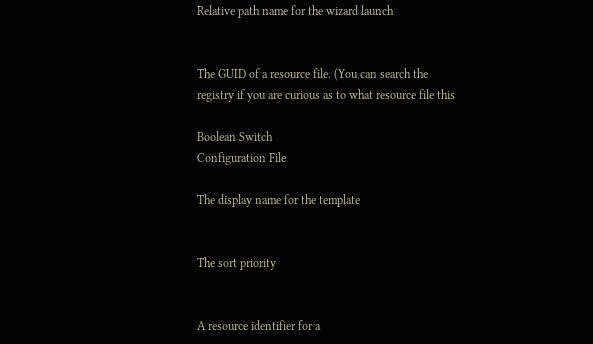Relative path name for the wizard launch


The GUID of a resource file. (You can search the
registry if you are curious as to what resource file this

Boolean Switch
Configuration File

The display name for the template


The sort priority


A resource identifier for a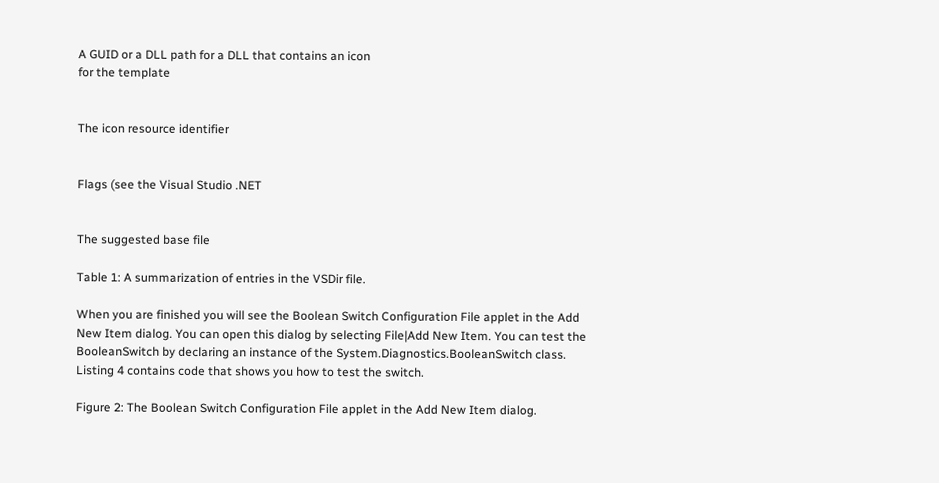A GUID or a DLL path for a DLL that contains an icon
for the template


The icon resource identifier


Flags (see the Visual Studio .NET


The suggested base file

Table 1: A summarization of entries in the VSDir file.

When you are finished you will see the Boolean Switch Configuration File applet in the Add New Item dialog. You can open this dialog by selecting File|Add New Item. You can test the BooleanSwitch by declaring an instance of the System.Diagnostics.BooleanSwitch class. Listing 4 contains code that shows you how to test the switch.

Figure 2: The Boolean Switch Configuration File applet in the Add New Item dialog.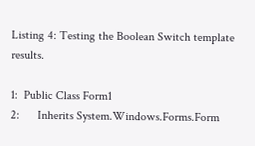Listing 4: Testing the Boolean Switch template results.

1:  Public Class Form1
2:      Inherits System.Windows.Forms.Form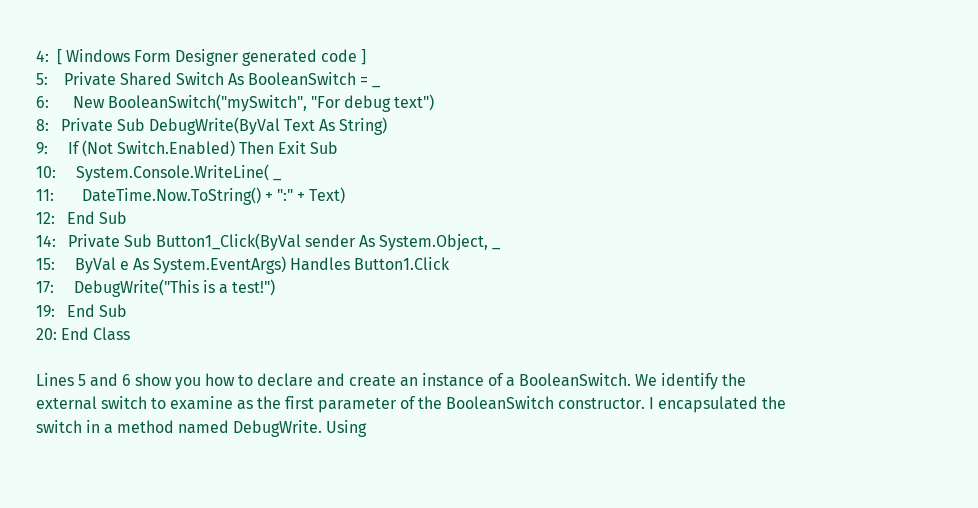4:  [ Windows Form Designer generated code ]
5:    Private Shared Switch As BooleanSwitch = _
6:      New BooleanSwitch("mySwitch", "For debug text")
8:   Private Sub DebugWrite(ByVal Text As String)
9:     If (Not Switch.Enabled) Then Exit Sub
10:     System.Console.WriteLine( _
11:       DateTime.Now.ToString() + ":" + Text)
12:   End Sub
14:   Private Sub Button1_Click(ByVal sender As System.Object, _
15:     ByVal e As System.EventArgs) Handles Button1.Click
17:     DebugWrite("This is a test!")
19:   End Sub
20: End Class

Lines 5 and 6 show you how to declare and create an instance of a BooleanSwitch. We identify the external switch to examine as the first parameter of the BooleanSwitch constructor. I encapsulated the switch in a method named DebugWrite. Using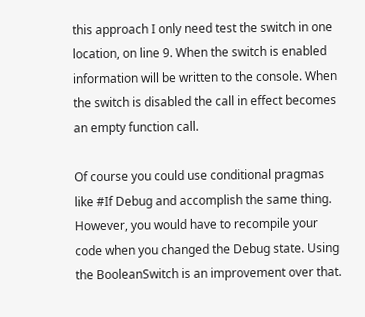this approach I only need test the switch in one location, on line 9. When the switch is enabled information will be written to the console. When the switch is disabled the call in effect becomes an empty function call.

Of course you could use conditional pragmas like #If Debug and accomplish the same thing. However, you would have to recompile your code when you changed the Debug state. Using the BooleanSwitch is an improvement over that.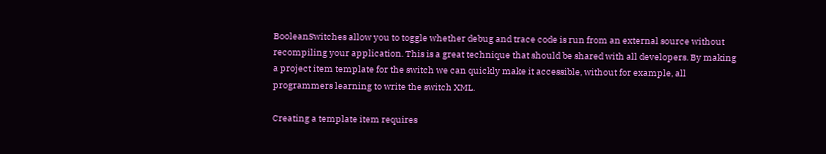BooleanSwitches allow you to toggle whether debug and trace code is run from an external source without recompiling your application. This is a great technique that should be shared with all developers. By making a project item template for the switch we can quickly make it accessible, without for example, all programmers learning to write the switch XML.

Creating a template item requires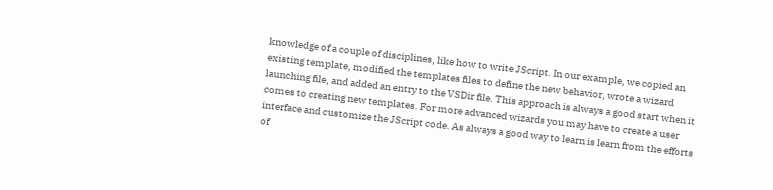knowledge of a couple of disciplines, like how to write JScript. In our example, we copied an existing template, modified the templates files to define the new behavior, wrote a wizard launching file, and added an entry to the VSDir file. This approach is always a good start when it comes to creating new templates. For more advanced wizards you may have to create a user interface and customize the JScript code. As always a good way to learn is learn from the efforts of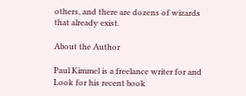others, and there are dozens of wizards that already exist.

About the Author

Paul Kimmel is a freelance writer for and Look for his recent book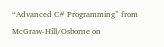“Advanced C# Programming” from McGraw-Hill/Osborne on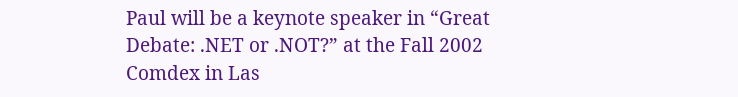Paul will be a keynote speaker in “Great Debate: .NET or .NOT?” at the Fall 2002 Comdex in Las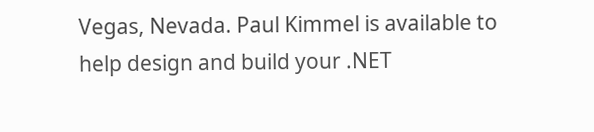Vegas, Nevada. Paul Kimmel is available to help design and build your .NET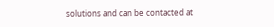solutions and can be contacted at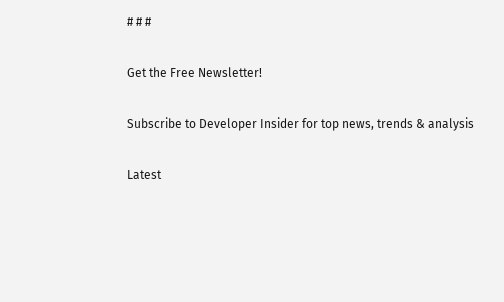# # #

Get the Free Newsletter!

Subscribe to Developer Insider for top news, trends & analysis

Latest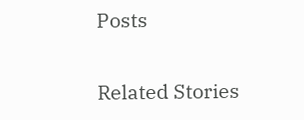Posts

Related Stories